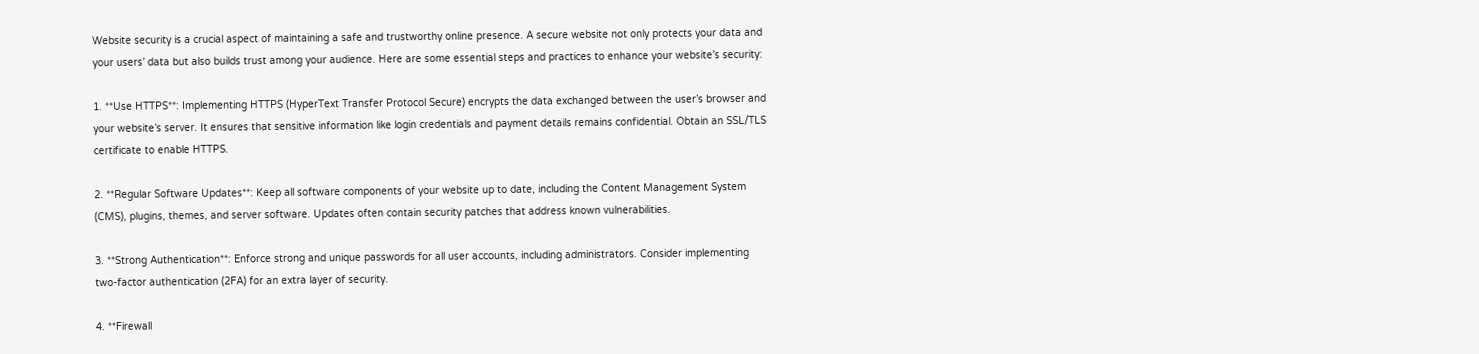Website security is a crucial aspect of maintaining a safe and trustworthy online presence. A secure website not only protects your data and your users’ data but also builds trust among your audience. Here are some essential steps and practices to enhance your website’s security:

1. **Use HTTPS**: Implementing HTTPS (HyperText Transfer Protocol Secure) encrypts the data exchanged between the user’s browser and your website’s server. It ensures that sensitive information like login credentials and payment details remains confidential. Obtain an SSL/TLS certificate to enable HTTPS.

2. **Regular Software Updates**: Keep all software components of your website up to date, including the Content Management System (CMS), plugins, themes, and server software. Updates often contain security patches that address known vulnerabilities.

3. **Strong Authentication**: Enforce strong and unique passwords for all user accounts, including administrators. Consider implementing two-factor authentication (2FA) for an extra layer of security.

4. **Firewall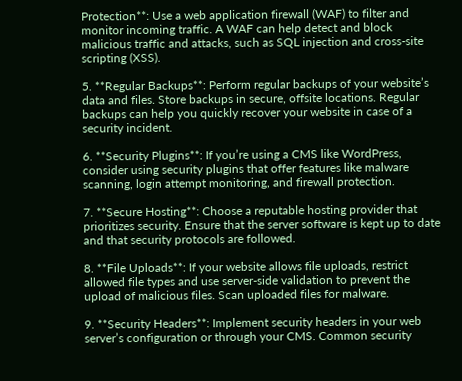Protection**: Use a web application firewall (WAF) to filter and monitor incoming traffic. A WAF can help detect and block malicious traffic and attacks, such as SQL injection and cross-site scripting (XSS).

5. **Regular Backups**: Perform regular backups of your website’s data and files. Store backups in secure, offsite locations. Regular backups can help you quickly recover your website in case of a security incident.

6. **Security Plugins**: If you’re using a CMS like WordPress, consider using security plugins that offer features like malware scanning, login attempt monitoring, and firewall protection.

7. **Secure Hosting**: Choose a reputable hosting provider that prioritizes security. Ensure that the server software is kept up to date and that security protocols are followed.

8. **File Uploads**: If your website allows file uploads, restrict allowed file types and use server-side validation to prevent the upload of malicious files. Scan uploaded files for malware.

9. **Security Headers**: Implement security headers in your web server’s configuration or through your CMS. Common security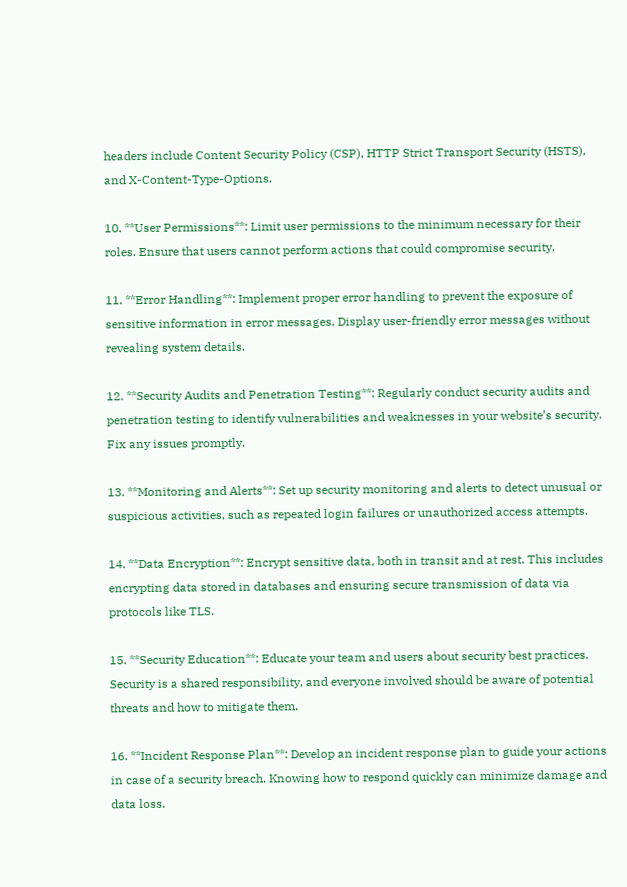headers include Content Security Policy (CSP), HTTP Strict Transport Security (HSTS), and X-Content-Type-Options.

10. **User Permissions**: Limit user permissions to the minimum necessary for their roles. Ensure that users cannot perform actions that could compromise security.

11. **Error Handling**: Implement proper error handling to prevent the exposure of sensitive information in error messages. Display user-friendly error messages without revealing system details.

12. **Security Audits and Penetration Testing**: Regularly conduct security audits and penetration testing to identify vulnerabilities and weaknesses in your website’s security. Fix any issues promptly.

13. **Monitoring and Alerts**: Set up security monitoring and alerts to detect unusual or suspicious activities, such as repeated login failures or unauthorized access attempts.

14. **Data Encryption**: Encrypt sensitive data, both in transit and at rest. This includes encrypting data stored in databases and ensuring secure transmission of data via protocols like TLS.

15. **Security Education**: Educate your team and users about security best practices. Security is a shared responsibility, and everyone involved should be aware of potential threats and how to mitigate them.

16. **Incident Response Plan**: Develop an incident response plan to guide your actions in case of a security breach. Knowing how to respond quickly can minimize damage and data loss.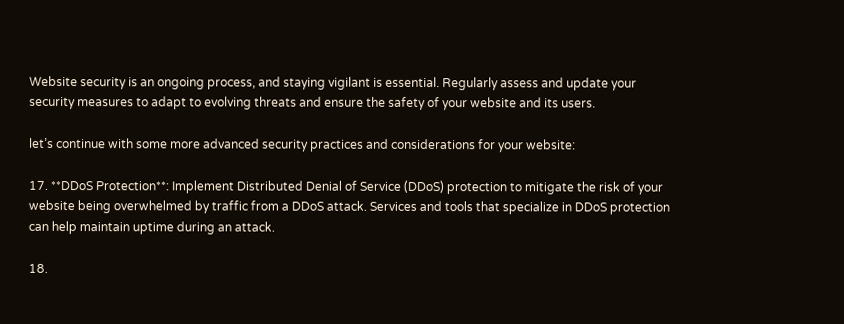Website security is an ongoing process, and staying vigilant is essential. Regularly assess and update your security measures to adapt to evolving threats and ensure the safety of your website and its users.

let’s continue with some more advanced security practices and considerations for your website:

17. **DDoS Protection**: Implement Distributed Denial of Service (DDoS) protection to mitigate the risk of your website being overwhelmed by traffic from a DDoS attack. Services and tools that specialize in DDoS protection can help maintain uptime during an attack.

18.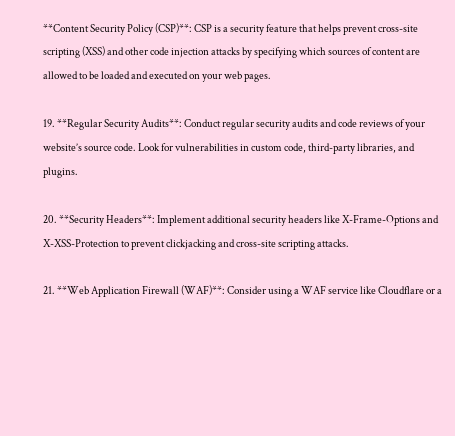**Content Security Policy (CSP)**: CSP is a security feature that helps prevent cross-site scripting (XSS) and other code injection attacks by specifying which sources of content are allowed to be loaded and executed on your web pages.

19. **Regular Security Audits**: Conduct regular security audits and code reviews of your website’s source code. Look for vulnerabilities in custom code, third-party libraries, and plugins.

20. **Security Headers**: Implement additional security headers like X-Frame-Options and X-XSS-Protection to prevent clickjacking and cross-site scripting attacks.

21. **Web Application Firewall (WAF)**: Consider using a WAF service like Cloudflare or a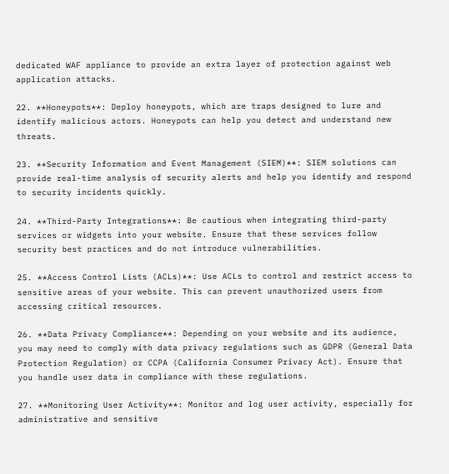dedicated WAF appliance to provide an extra layer of protection against web application attacks.

22. **Honeypots**: Deploy honeypots, which are traps designed to lure and identify malicious actors. Honeypots can help you detect and understand new threats.

23. **Security Information and Event Management (SIEM)**: SIEM solutions can provide real-time analysis of security alerts and help you identify and respond to security incidents quickly.

24. **Third-Party Integrations**: Be cautious when integrating third-party services or widgets into your website. Ensure that these services follow security best practices and do not introduce vulnerabilities.

25. **Access Control Lists (ACLs)**: Use ACLs to control and restrict access to sensitive areas of your website. This can prevent unauthorized users from accessing critical resources.

26. **Data Privacy Compliance**: Depending on your website and its audience, you may need to comply with data privacy regulations such as GDPR (General Data Protection Regulation) or CCPA (California Consumer Privacy Act). Ensure that you handle user data in compliance with these regulations.

27. **Monitoring User Activity**: Monitor and log user activity, especially for administrative and sensitive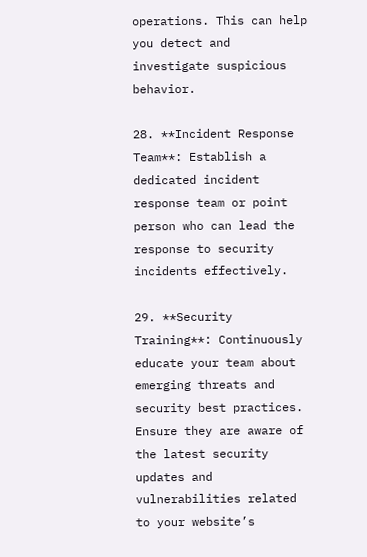operations. This can help you detect and investigate suspicious behavior.

28. **Incident Response Team**: Establish a dedicated incident response team or point person who can lead the response to security incidents effectively.

29. **Security Training**: Continuously educate your team about emerging threats and security best practices. Ensure they are aware of the latest security updates and vulnerabilities related to your website’s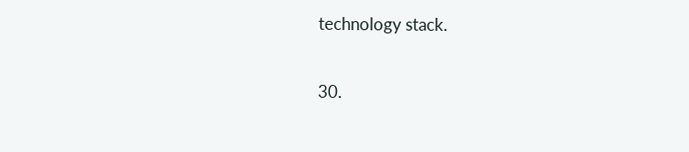technology stack.

30.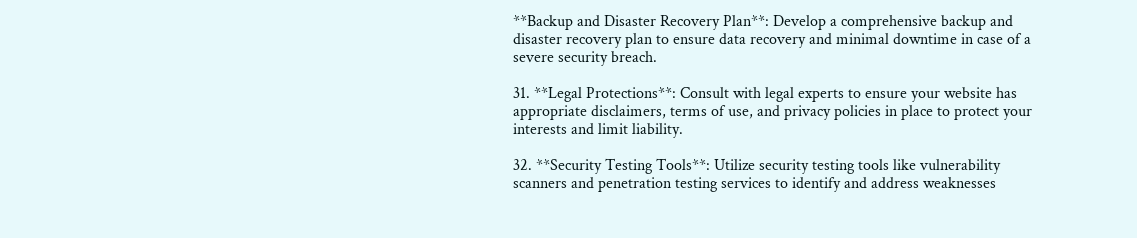**Backup and Disaster Recovery Plan**: Develop a comprehensive backup and disaster recovery plan to ensure data recovery and minimal downtime in case of a severe security breach.

31. **Legal Protections**: Consult with legal experts to ensure your website has appropriate disclaimers, terms of use, and privacy policies in place to protect your interests and limit liability.

32. **Security Testing Tools**: Utilize security testing tools like vulnerability scanners and penetration testing services to identify and address weaknesses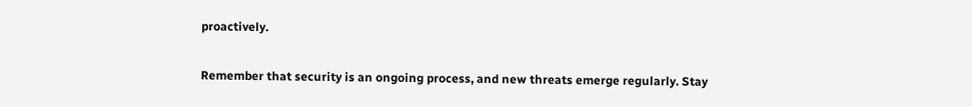proactively.

Remember that security is an ongoing process, and new threats emerge regularly. Stay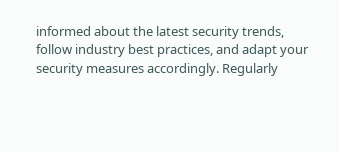informed about the latest security trends, follow industry best practices, and adapt your security measures accordingly. Regularly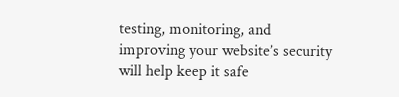testing, monitoring, and improving your website’s security will help keep it safe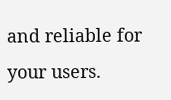and reliable for your users.